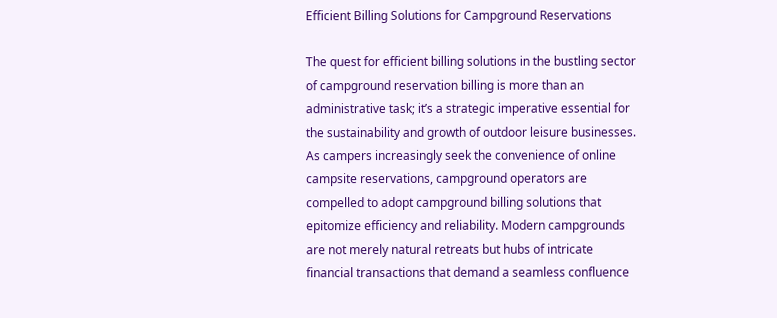Efficient Billing Solutions for Campground Reservations

The quest for efficient billing solutions in the bustling sector of campground reservation billing is more than an administrative task; it’s a strategic imperative essential for the sustainability and growth of outdoor leisure businesses. As campers increasingly seek the convenience of online campsite reservations, campground operators are compelled to adopt campground billing solutions that epitomize efficiency and reliability. Modern campgrounds are not merely natural retreats but hubs of intricate financial transactions that demand a seamless confluence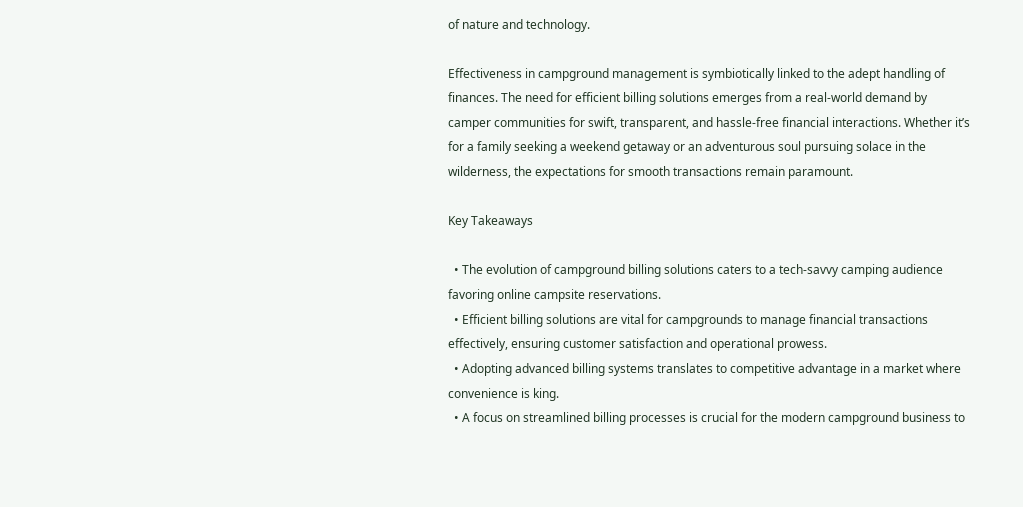of nature and technology.

Effectiveness in campground management is symbiotically linked to the adept handling of finances. The need for efficient billing solutions emerges from a real-world demand by camper communities for swift, transparent, and hassle-free financial interactions. Whether it’s for a family seeking a weekend getaway or an adventurous soul pursuing solace in the wilderness, the expectations for smooth transactions remain paramount.

Key Takeaways

  • The evolution of campground billing solutions caters to a tech-savvy camping audience favoring online campsite reservations.
  • Efficient billing solutions are vital for campgrounds to manage financial transactions effectively, ensuring customer satisfaction and operational prowess.
  • Adopting advanced billing systems translates to competitive advantage in a market where convenience is king.
  • A focus on streamlined billing processes is crucial for the modern campground business to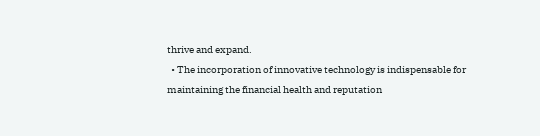thrive and expand.
  • The incorporation of innovative technology is indispensable for maintaining the financial health and reputation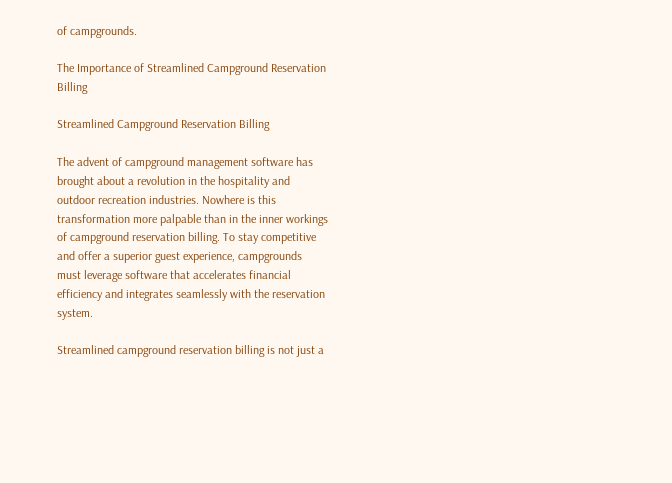of campgrounds.

The Importance of Streamlined Campground Reservation Billing

Streamlined Campground Reservation Billing

The advent of campground management software has brought about a revolution in the hospitality and outdoor recreation industries. Nowhere is this transformation more palpable than in the inner workings of campground reservation billing. To stay competitive and offer a superior guest experience, campgrounds must leverage software that accelerates financial efficiency and integrates seamlessly with the reservation system.

Streamlined campground reservation billing is not just a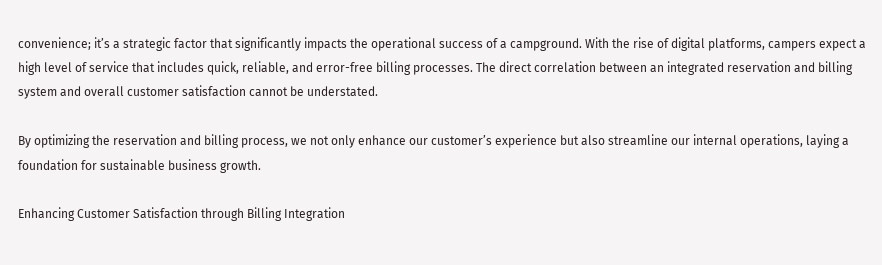convenience; it’s a strategic factor that significantly impacts the operational success of a campground. With the rise of digital platforms, campers expect a high level of service that includes quick, reliable, and error-free billing processes. The direct correlation between an integrated reservation and billing system and overall customer satisfaction cannot be understated.

By optimizing the reservation and billing process, we not only enhance our customer’s experience but also streamline our internal operations, laying a foundation for sustainable business growth.

Enhancing Customer Satisfaction through Billing Integration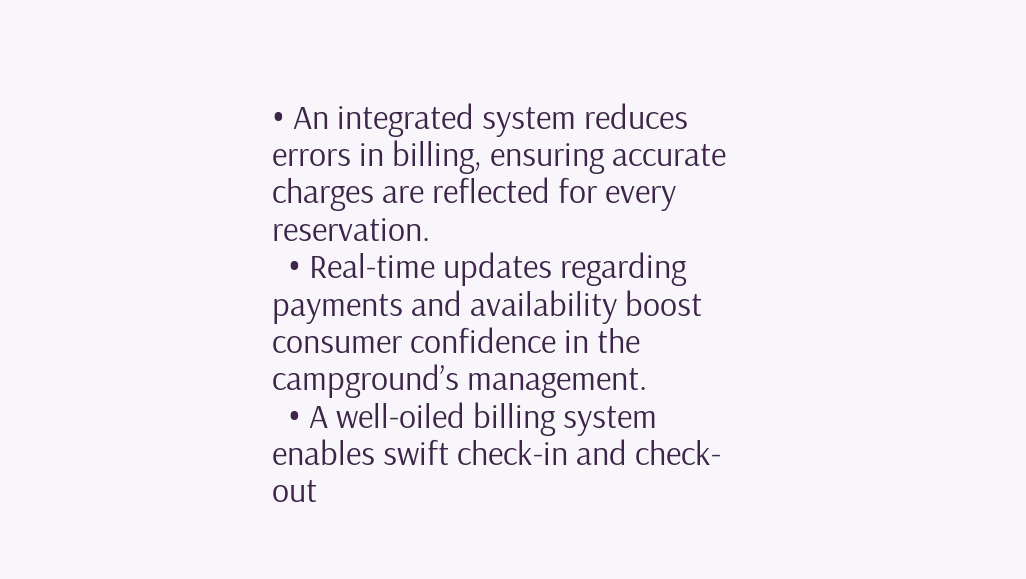• An integrated system reduces errors in billing, ensuring accurate charges are reflected for every reservation.
  • Real-time updates regarding payments and availability boost consumer confidence in the campground’s management.
  • A well-oiled billing system enables swift check-in and check-out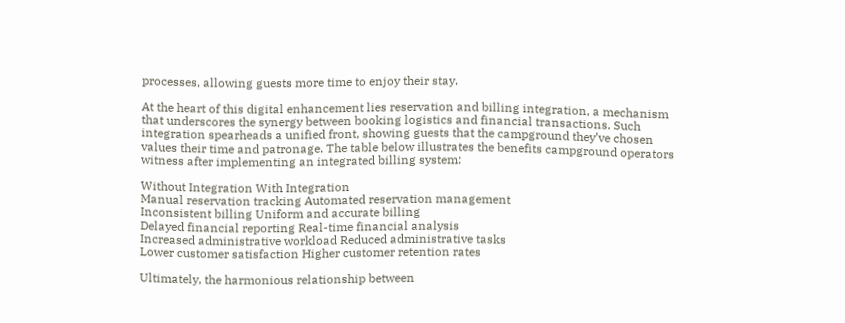processes, allowing guests more time to enjoy their stay.

At the heart of this digital enhancement lies reservation and billing integration, a mechanism that underscores the synergy between booking logistics and financial transactions. Such integration spearheads a unified front, showing guests that the campground they’ve chosen values their time and patronage. The table below illustrates the benefits campground operators witness after implementing an integrated billing system:

Without Integration With Integration
Manual reservation tracking Automated reservation management
Inconsistent billing Uniform and accurate billing
Delayed financial reporting Real-time financial analysis
Increased administrative workload Reduced administrative tasks
Lower customer satisfaction Higher customer retention rates

Ultimately, the harmonious relationship between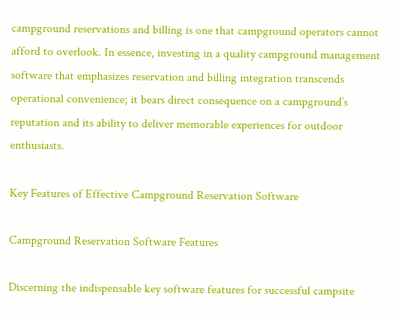campground reservations and billing is one that campground operators cannot afford to overlook. In essence, investing in a quality campground management software that emphasizes reservation and billing integration transcends operational convenience; it bears direct consequence on a campground’s reputation and its ability to deliver memorable experiences for outdoor enthusiasts.

Key Features of Effective Campground Reservation Software

Campground Reservation Software Features

Discerning the indispensable key software features for successful campsite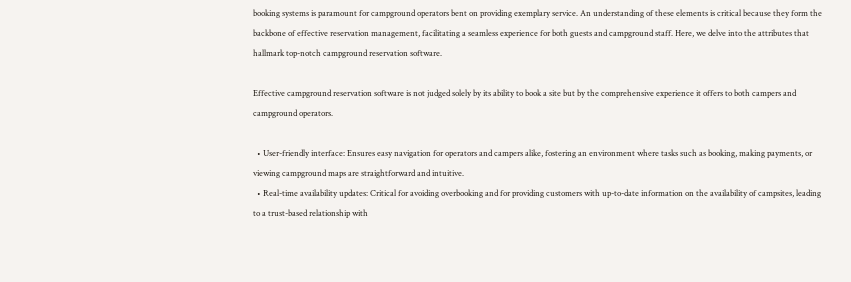booking systems is paramount for campground operators bent on providing exemplary service. An understanding of these elements is critical because they form the backbone of effective reservation management, facilitating a seamless experience for both guests and campground staff. Here, we delve into the attributes that hallmark top-notch campground reservation software.

Effective campground reservation software is not judged solely by its ability to book a site but by the comprehensive experience it offers to both campers and campground operators.

  • User-friendly interface: Ensures easy navigation for operators and campers alike, fostering an environment where tasks such as booking, making payments, or viewing campground maps are straightforward and intuitive.
  • Real-time availability updates: Critical for avoiding overbooking and for providing customers with up-to-date information on the availability of campsites, leading to a trust-based relationship with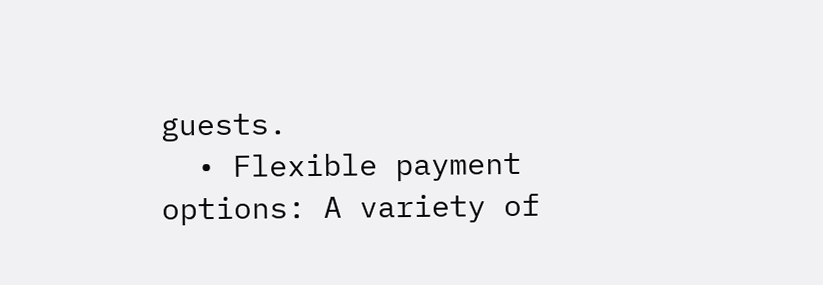guests.
  • Flexible payment options: A variety of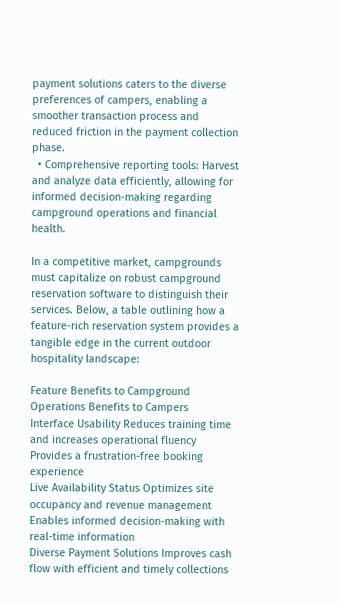payment solutions caters to the diverse preferences of campers, enabling a smoother transaction process and reduced friction in the payment collection phase.
  • Comprehensive reporting tools: Harvest and analyze data efficiently, allowing for informed decision-making regarding campground operations and financial health.

In a competitive market, campgrounds must capitalize on robust campground reservation software to distinguish their services. Below, a table outlining how a feature-rich reservation system provides a tangible edge in the current outdoor hospitality landscape:

Feature Benefits to Campground Operations Benefits to Campers
Interface Usability Reduces training time and increases operational fluency Provides a frustration-free booking experience
Live Availability Status Optimizes site occupancy and revenue management Enables informed decision-making with real-time information
Diverse Payment Solutions Improves cash flow with efficient and timely collections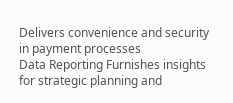Delivers convenience and security in payment processes
Data Reporting Furnishes insights for strategic planning and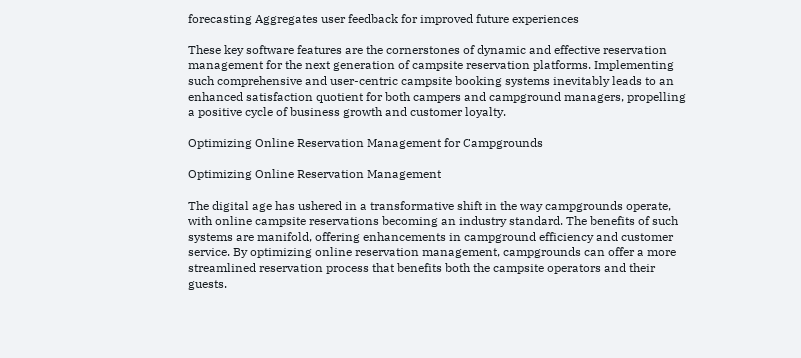forecasting Aggregates user feedback for improved future experiences

These key software features are the cornerstones of dynamic and effective reservation management for the next generation of campsite reservation platforms. Implementing such comprehensive and user-centric campsite booking systems inevitably leads to an enhanced satisfaction quotient for both campers and campground managers, propelling a positive cycle of business growth and customer loyalty.

Optimizing Online Reservation Management for Campgrounds

Optimizing Online Reservation Management

The digital age has ushered in a transformative shift in the way campgrounds operate, with online campsite reservations becoming an industry standard. The benefits of such systems are manifold, offering enhancements in campground efficiency and customer service. By optimizing online reservation management, campgrounds can offer a more streamlined reservation process that benefits both the campsite operators and their guests.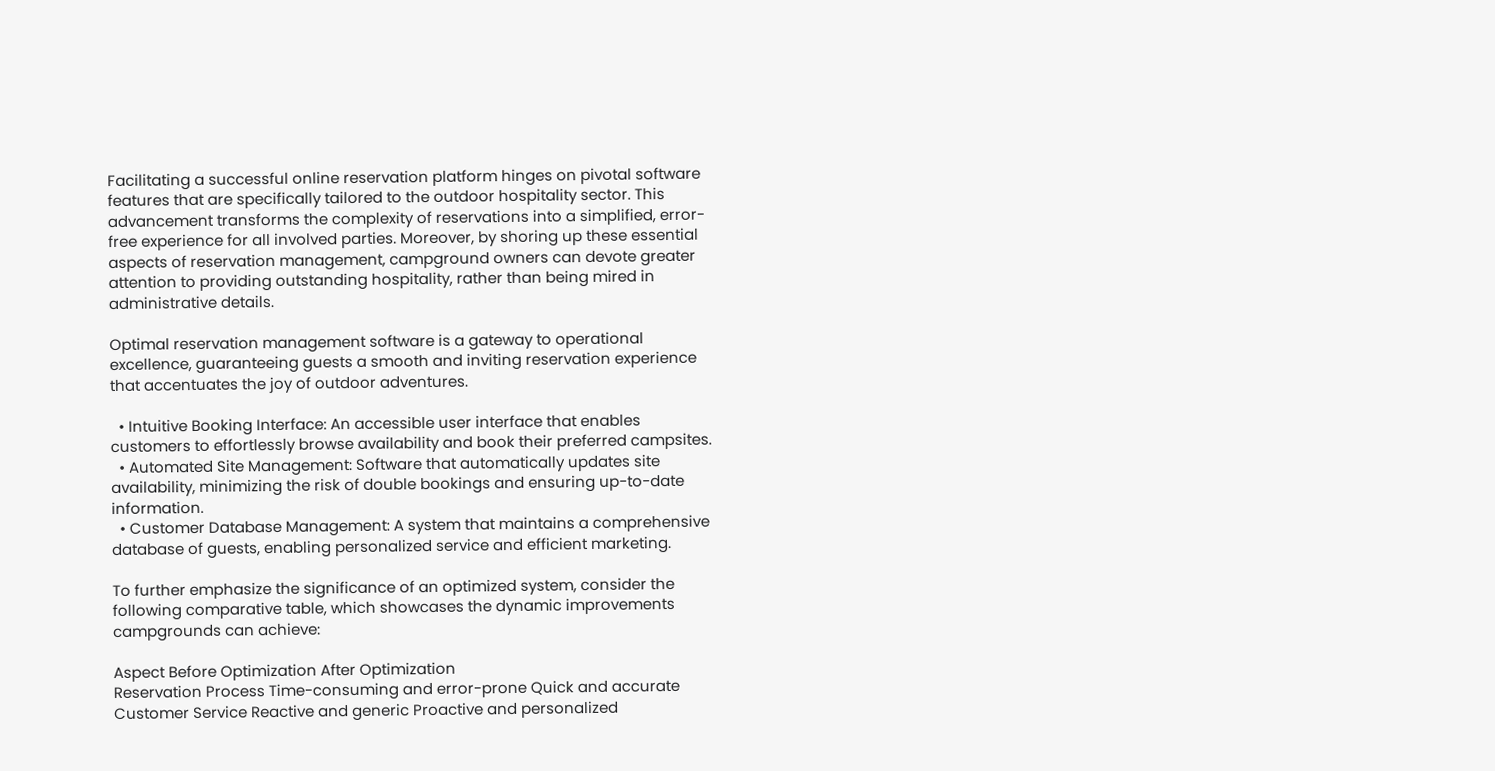Facilitating a successful online reservation platform hinges on pivotal software features that are specifically tailored to the outdoor hospitality sector. This advancement transforms the complexity of reservations into a simplified, error-free experience for all involved parties. Moreover, by shoring up these essential aspects of reservation management, campground owners can devote greater attention to providing outstanding hospitality, rather than being mired in administrative details.

Optimal reservation management software is a gateway to operational excellence, guaranteeing guests a smooth and inviting reservation experience that accentuates the joy of outdoor adventures.

  • Intuitive Booking Interface: An accessible user interface that enables customers to effortlessly browse availability and book their preferred campsites.
  • Automated Site Management: Software that automatically updates site availability, minimizing the risk of double bookings and ensuring up-to-date information.
  • Customer Database Management: A system that maintains a comprehensive database of guests, enabling personalized service and efficient marketing.

To further emphasize the significance of an optimized system, consider the following comparative table, which showcases the dynamic improvements campgrounds can achieve:

Aspect Before Optimization After Optimization
Reservation Process Time-consuming and error-prone Quick and accurate
Customer Service Reactive and generic Proactive and personalized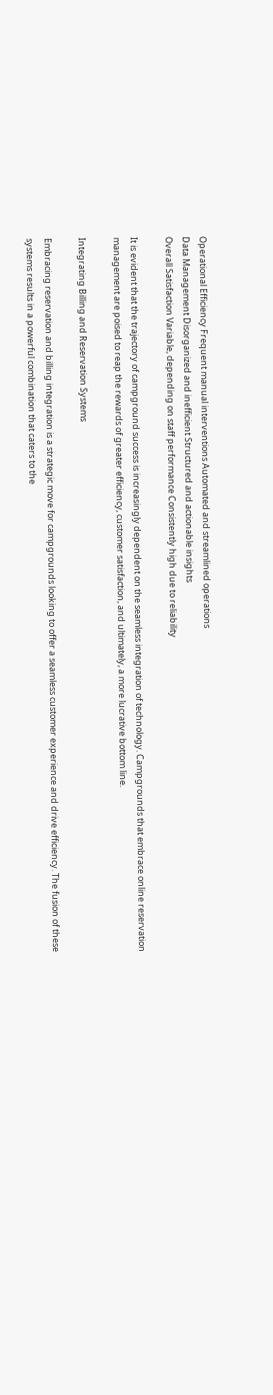Operational Efficiency Frequent manual interventions Automated and streamlined operations
Data Management Disorganized and inefficient Structured and actionable insights
Overall Satisfaction Variable, depending on staff performance Consistently high due to reliability

It is evident that the trajectory of campground success is increasingly dependent on the seamless integration of technology. Campgrounds that embrace online reservation management are poised to reap the rewards of greater efficiency, customer satisfaction, and ultimately, a more lucrative bottom line.

Integrating Billing and Reservation Systems

Embracing reservation and billing integration is a strategic move for campgrounds looking to offer a seamless customer experience and drive efficiency. The fusion of these systems results in a powerful combination that caters to the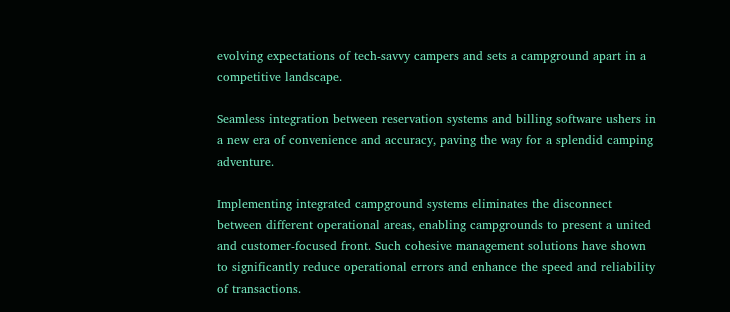evolving expectations of tech-savvy campers and sets a campground apart in a competitive landscape.

Seamless integration between reservation systems and billing software ushers in a new era of convenience and accuracy, paving the way for a splendid camping adventure.

Implementing integrated campground systems eliminates the disconnect between different operational areas, enabling campgrounds to present a united and customer-focused front. Such cohesive management solutions have shown to significantly reduce operational errors and enhance the speed and reliability of transactions.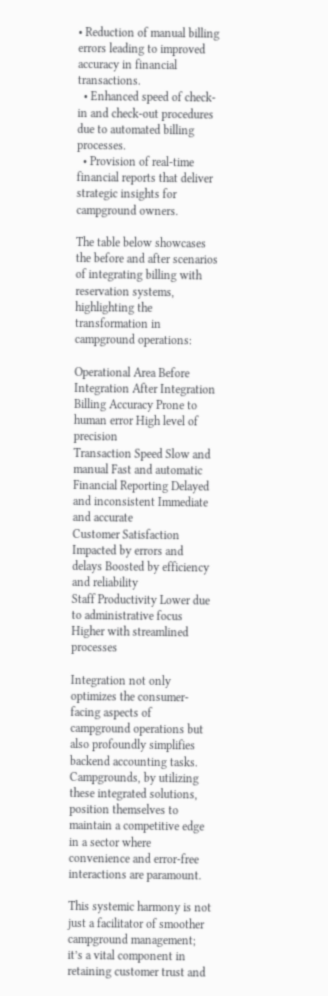• Reduction of manual billing errors leading to improved accuracy in financial transactions.
  • Enhanced speed of check-in and check-out procedures due to automated billing processes.
  • Provision of real-time financial reports that deliver strategic insights for campground owners.

The table below showcases the before and after scenarios of integrating billing with reservation systems, highlighting the transformation in campground operations:

Operational Area Before Integration After Integration
Billing Accuracy Prone to human error High level of precision
Transaction Speed Slow and manual Fast and automatic
Financial Reporting Delayed and inconsistent Immediate and accurate
Customer Satisfaction Impacted by errors and delays Boosted by efficiency and reliability
Staff Productivity Lower due to administrative focus Higher with streamlined processes

Integration not only optimizes the consumer-facing aspects of campground operations but also profoundly simplifies backend accounting tasks. Campgrounds, by utilizing these integrated solutions, position themselves to maintain a competitive edge in a sector where convenience and error-free interactions are paramount.

This systemic harmony is not just a facilitator of smoother campground management; it’s a vital component in retaining customer trust and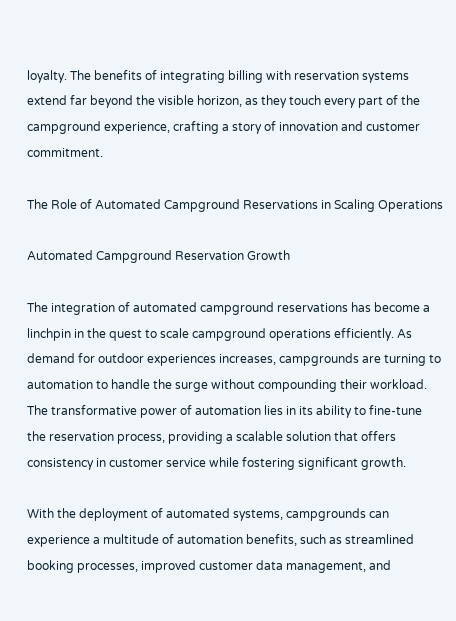loyalty. The benefits of integrating billing with reservation systems extend far beyond the visible horizon, as they touch every part of the campground experience, crafting a story of innovation and customer commitment.

The Role of Automated Campground Reservations in Scaling Operations

Automated Campground Reservation Growth

The integration of automated campground reservations has become a linchpin in the quest to scale campground operations efficiently. As demand for outdoor experiences increases, campgrounds are turning to automation to handle the surge without compounding their workload. The transformative power of automation lies in its ability to fine-tune the reservation process, providing a scalable solution that offers consistency in customer service while fostering significant growth.

With the deployment of automated systems, campgrounds can experience a multitude of automation benefits, such as streamlined booking processes, improved customer data management, and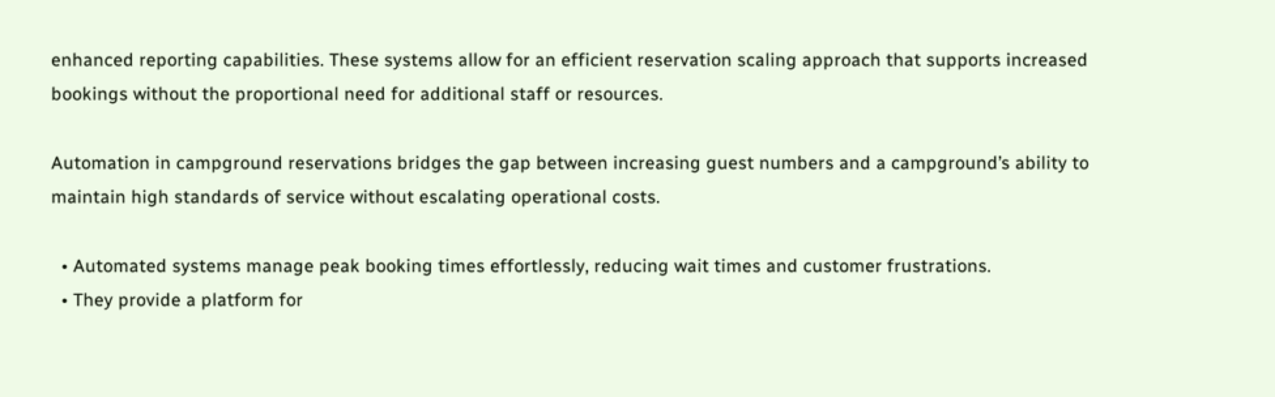enhanced reporting capabilities. These systems allow for an efficient reservation scaling approach that supports increased bookings without the proportional need for additional staff or resources.

Automation in campground reservations bridges the gap between increasing guest numbers and a campground’s ability to maintain high standards of service without escalating operational costs.

  • Automated systems manage peak booking times effortlessly, reducing wait times and customer frustrations.
  • They provide a platform for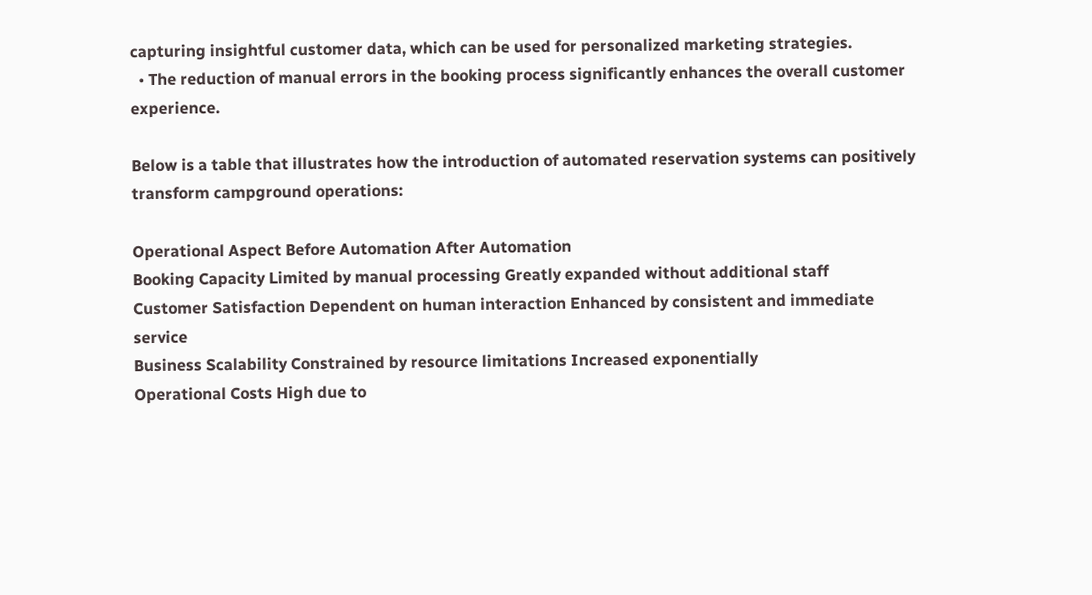capturing insightful customer data, which can be used for personalized marketing strategies.
  • The reduction of manual errors in the booking process significantly enhances the overall customer experience.

Below is a table that illustrates how the introduction of automated reservation systems can positively transform campground operations:

Operational Aspect Before Automation After Automation
Booking Capacity Limited by manual processing Greatly expanded without additional staff
Customer Satisfaction Dependent on human interaction Enhanced by consistent and immediate service
Business Scalability Constrained by resource limitations Increased exponentially
Operational Costs High due to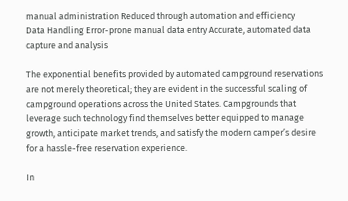manual administration Reduced through automation and efficiency
Data Handling Error-prone manual data entry Accurate, automated data capture and analysis

The exponential benefits provided by automated campground reservations are not merely theoretical; they are evident in the successful scaling of campground operations across the United States. Campgrounds that leverage such technology find themselves better equipped to manage growth, anticipate market trends, and satisfy the modern camper’s desire for a hassle-free reservation experience.

In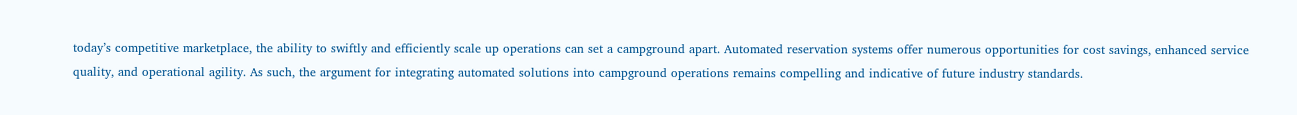today’s competitive marketplace, the ability to swiftly and efficiently scale up operations can set a campground apart. Automated reservation systems offer numerous opportunities for cost savings, enhanced service quality, and operational agility. As such, the argument for integrating automated solutions into campground operations remains compelling and indicative of future industry standards.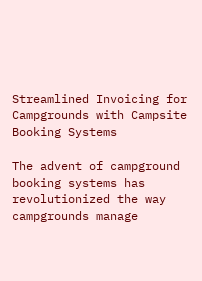Streamlined Invoicing for Campgrounds with Campsite Booking Systems

The advent of campground booking systems has revolutionized the way campgrounds manage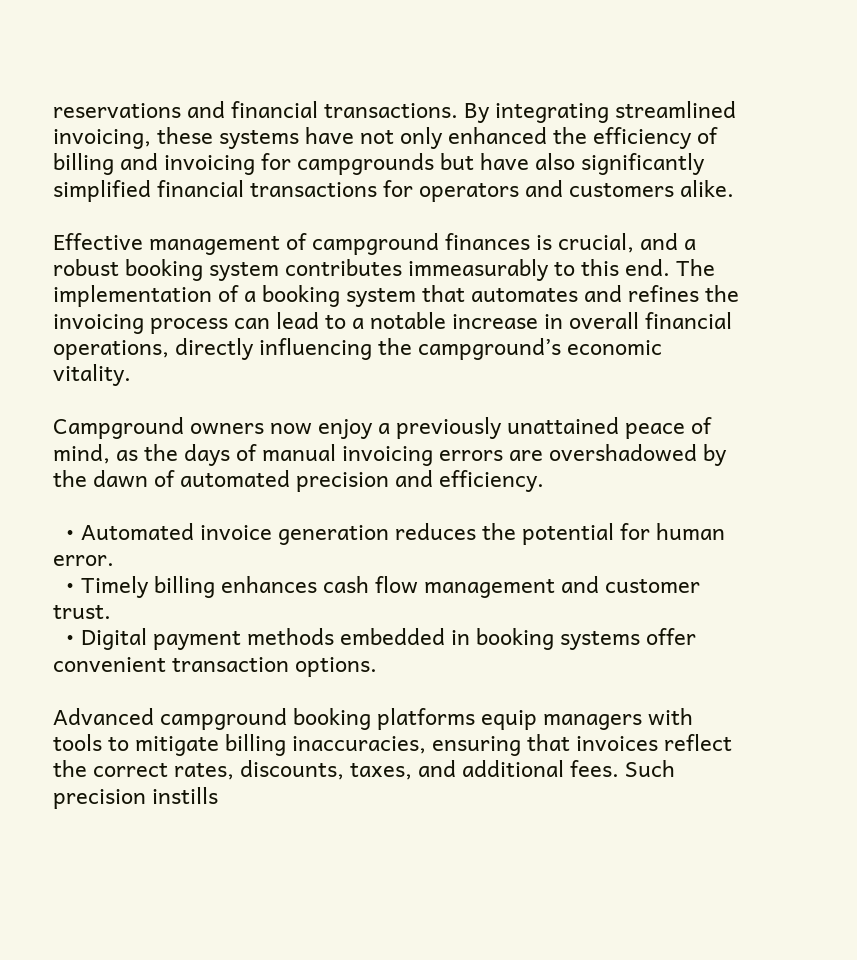reservations and financial transactions. By integrating streamlined invoicing, these systems have not only enhanced the efficiency of billing and invoicing for campgrounds but have also significantly simplified financial transactions for operators and customers alike.

Effective management of campground finances is crucial, and a robust booking system contributes immeasurably to this end. The implementation of a booking system that automates and refines the invoicing process can lead to a notable increase in overall financial operations, directly influencing the campground’s economic vitality.

Campground owners now enjoy a previously unattained peace of mind, as the days of manual invoicing errors are overshadowed by the dawn of automated precision and efficiency.

  • Automated invoice generation reduces the potential for human error.
  • Timely billing enhances cash flow management and customer trust.
  • Digital payment methods embedded in booking systems offer convenient transaction options.

Advanced campground booking platforms equip managers with tools to mitigate billing inaccuracies, ensuring that invoices reflect the correct rates, discounts, taxes, and additional fees. Such precision instills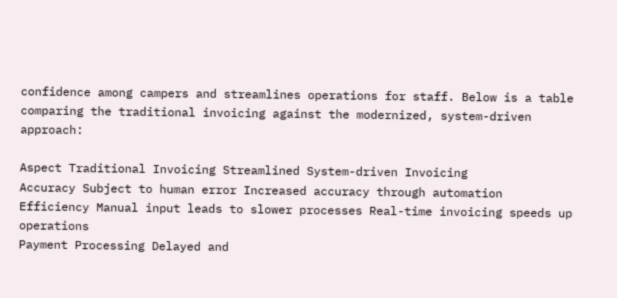confidence among campers and streamlines operations for staff. Below is a table comparing the traditional invoicing against the modernized, system-driven approach:

Aspect Traditional Invoicing Streamlined System-driven Invoicing
Accuracy Subject to human error Increased accuracy through automation
Efficiency Manual input leads to slower processes Real-time invoicing speeds up operations
Payment Processing Delayed and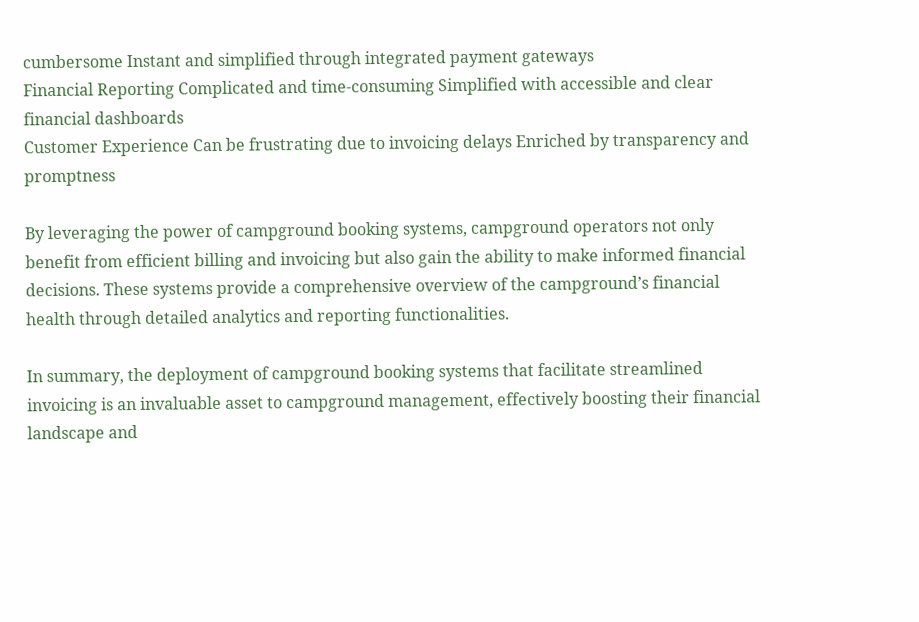cumbersome Instant and simplified through integrated payment gateways
Financial Reporting Complicated and time-consuming Simplified with accessible and clear financial dashboards
Customer Experience Can be frustrating due to invoicing delays Enriched by transparency and promptness

By leveraging the power of campground booking systems, campground operators not only benefit from efficient billing and invoicing but also gain the ability to make informed financial decisions. These systems provide a comprehensive overview of the campground’s financial health through detailed analytics and reporting functionalities.

In summary, the deployment of campground booking systems that facilitate streamlined invoicing is an invaluable asset to campground management, effectively boosting their financial landscape and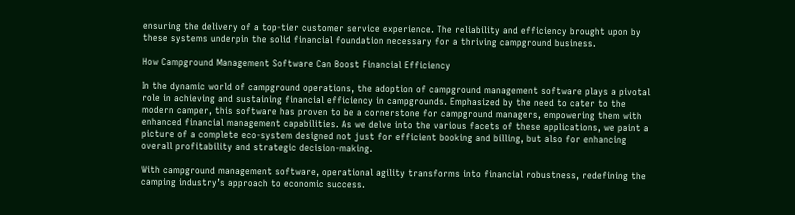ensuring the delivery of a top-tier customer service experience. The reliability and efficiency brought upon by these systems underpin the solid financial foundation necessary for a thriving campground business.

How Campground Management Software Can Boost Financial Efficiency

In the dynamic world of campground operations, the adoption of campground management software plays a pivotal role in achieving and sustaining financial efficiency in campgrounds. Emphasized by the need to cater to the modern camper, this software has proven to be a cornerstone for campground managers, empowering them with enhanced financial management capabilities. As we delve into the various facets of these applications, we paint a picture of a complete eco-system designed not just for efficient booking and billing, but also for enhancing overall profitability and strategic decision-making.

With campground management software, operational agility transforms into financial robustness, redefining the camping industry’s approach to economic success.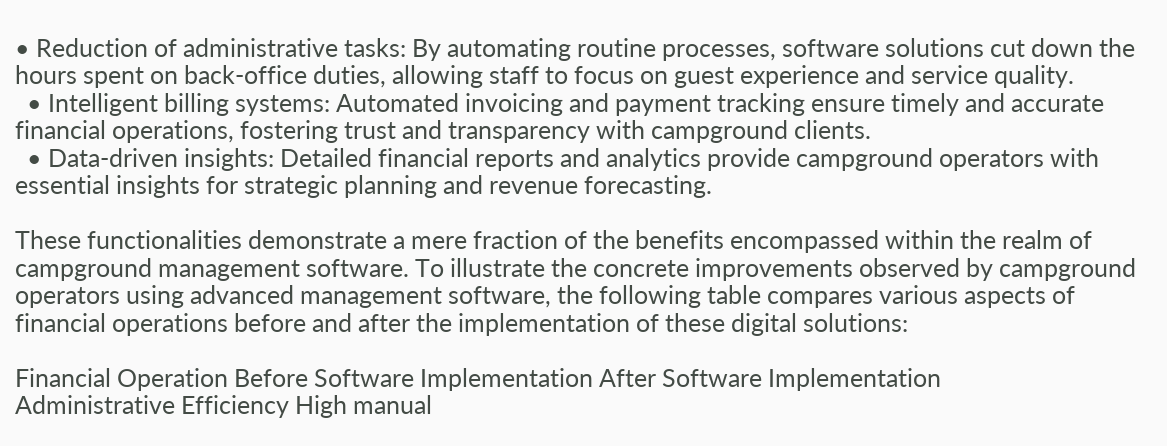• Reduction of administrative tasks: By automating routine processes, software solutions cut down the hours spent on back-office duties, allowing staff to focus on guest experience and service quality.
  • Intelligent billing systems: Automated invoicing and payment tracking ensure timely and accurate financial operations, fostering trust and transparency with campground clients.
  • Data-driven insights: Detailed financial reports and analytics provide campground operators with essential insights for strategic planning and revenue forecasting.

These functionalities demonstrate a mere fraction of the benefits encompassed within the realm of campground management software. To illustrate the concrete improvements observed by campground operators using advanced management software, the following table compares various aspects of financial operations before and after the implementation of these digital solutions:

Financial Operation Before Software Implementation After Software Implementation
Administrative Efficiency High manual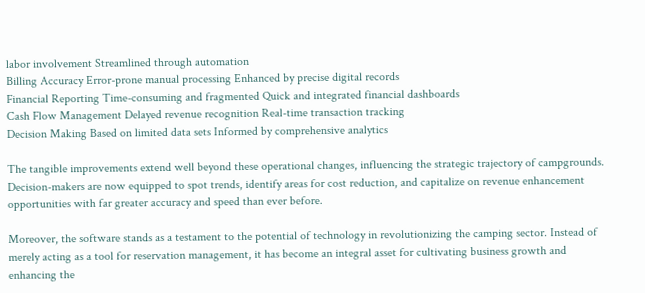labor involvement Streamlined through automation
Billing Accuracy Error-prone manual processing Enhanced by precise digital records
Financial Reporting Time-consuming and fragmented Quick and integrated financial dashboards
Cash Flow Management Delayed revenue recognition Real-time transaction tracking
Decision Making Based on limited data sets Informed by comprehensive analytics

The tangible improvements extend well beyond these operational changes, influencing the strategic trajectory of campgrounds. Decision-makers are now equipped to spot trends, identify areas for cost reduction, and capitalize on revenue enhancement opportunities with far greater accuracy and speed than ever before.

Moreover, the software stands as a testament to the potential of technology in revolutionizing the camping sector. Instead of merely acting as a tool for reservation management, it has become an integral asset for cultivating business growth and enhancing the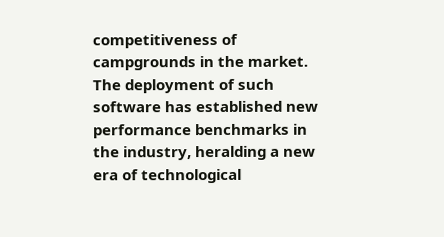competitiveness of campgrounds in the market. The deployment of such software has established new performance benchmarks in the industry, heralding a new era of technological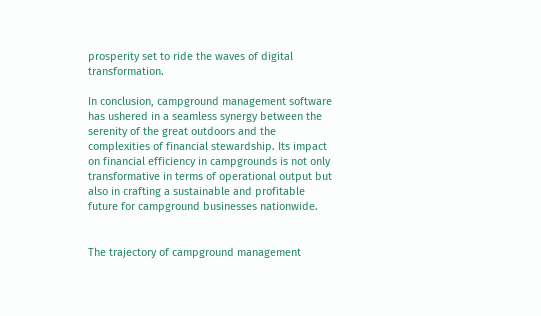prosperity set to ride the waves of digital transformation.

In conclusion, campground management software has ushered in a seamless synergy between the serenity of the great outdoors and the complexities of financial stewardship. Its impact on financial efficiency in campgrounds is not only transformative in terms of operational output but also in crafting a sustainable and profitable future for campground businesses nationwide.


The trajectory of campground management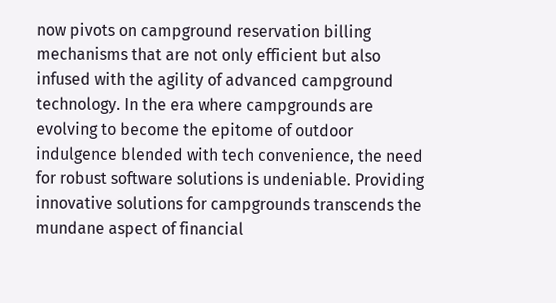now pivots on campground reservation billing mechanisms that are not only efficient but also infused with the agility of advanced campground technology. In the era where campgrounds are evolving to become the epitome of outdoor indulgence blended with tech convenience, the need for robust software solutions is undeniable. Providing innovative solutions for campgrounds transcends the mundane aspect of financial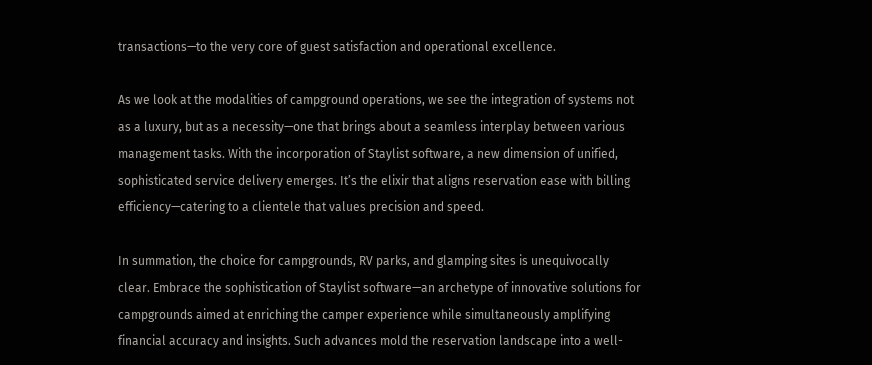transactions—to the very core of guest satisfaction and operational excellence.

As we look at the modalities of campground operations, we see the integration of systems not as a luxury, but as a necessity—one that brings about a seamless interplay between various management tasks. With the incorporation of Staylist software, a new dimension of unified, sophisticated service delivery emerges. It’s the elixir that aligns reservation ease with billing efficiency—catering to a clientele that values precision and speed.

In summation, the choice for campgrounds, RV parks, and glamping sites is unequivocally clear. Embrace the sophistication of Staylist software—an archetype of innovative solutions for campgrounds aimed at enriching the camper experience while simultaneously amplifying financial accuracy and insights. Such advances mold the reservation landscape into a well-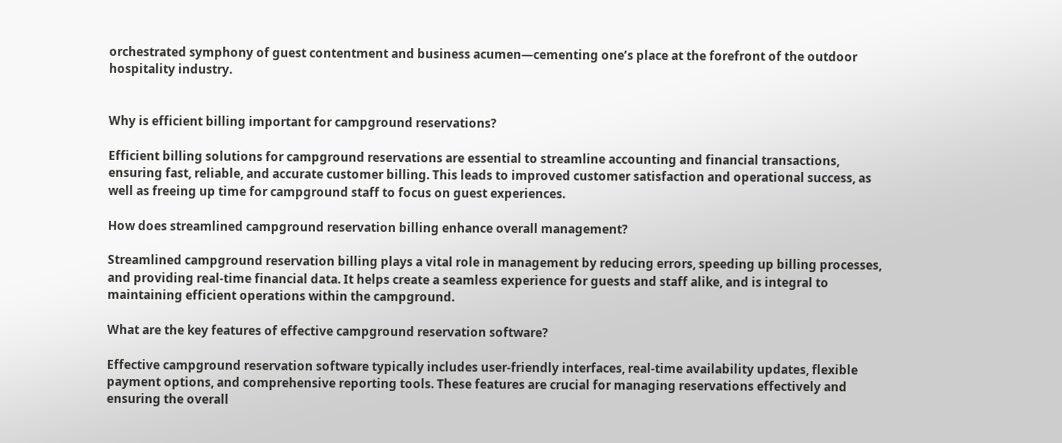orchestrated symphony of guest contentment and business acumen—cementing one’s place at the forefront of the outdoor hospitality industry.


Why is efficient billing important for campground reservations?

Efficient billing solutions for campground reservations are essential to streamline accounting and financial transactions, ensuring fast, reliable, and accurate customer billing. This leads to improved customer satisfaction and operational success, as well as freeing up time for campground staff to focus on guest experiences.

How does streamlined campground reservation billing enhance overall management?

Streamlined campground reservation billing plays a vital role in management by reducing errors, speeding up billing processes, and providing real-time financial data. It helps create a seamless experience for guests and staff alike, and is integral to maintaining efficient operations within the campground.

What are the key features of effective campground reservation software?

Effective campground reservation software typically includes user-friendly interfaces, real-time availability updates, flexible payment options, and comprehensive reporting tools. These features are crucial for managing reservations effectively and ensuring the overall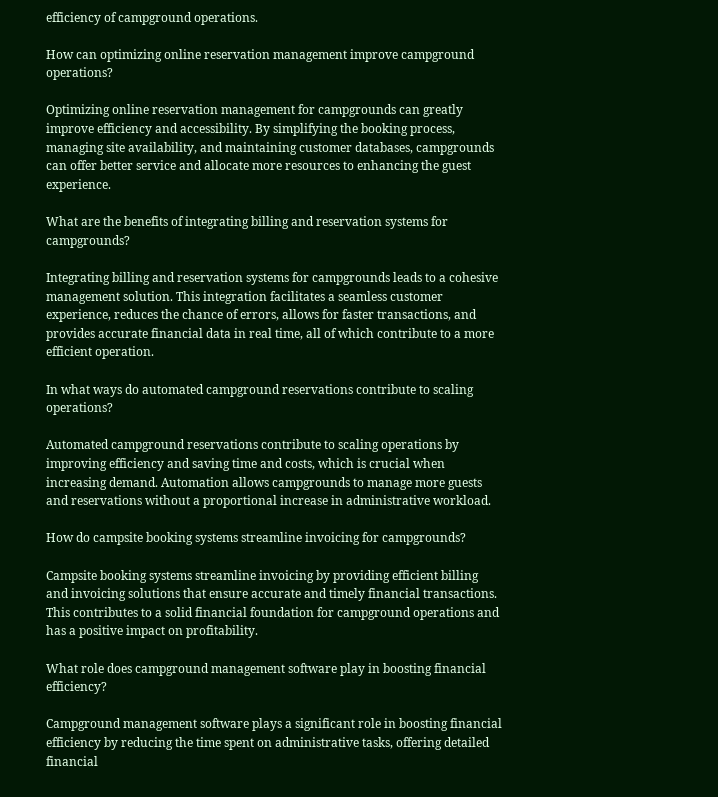efficiency of campground operations.

How can optimizing online reservation management improve campground operations?

Optimizing online reservation management for campgrounds can greatly improve efficiency and accessibility. By simplifying the booking process, managing site availability, and maintaining customer databases, campgrounds can offer better service and allocate more resources to enhancing the guest experience.

What are the benefits of integrating billing and reservation systems for campgrounds?

Integrating billing and reservation systems for campgrounds leads to a cohesive management solution. This integration facilitates a seamless customer experience, reduces the chance of errors, allows for faster transactions, and provides accurate financial data in real time, all of which contribute to a more efficient operation.

In what ways do automated campground reservations contribute to scaling operations?

Automated campground reservations contribute to scaling operations by improving efficiency and saving time and costs, which is crucial when increasing demand. Automation allows campgrounds to manage more guests and reservations without a proportional increase in administrative workload.

How do campsite booking systems streamline invoicing for campgrounds?

Campsite booking systems streamline invoicing by providing efficient billing and invoicing solutions that ensure accurate and timely financial transactions. This contributes to a solid financial foundation for campground operations and has a positive impact on profitability.

What role does campground management software play in boosting financial efficiency?

Campground management software plays a significant role in boosting financial efficiency by reducing the time spent on administrative tasks, offering detailed financial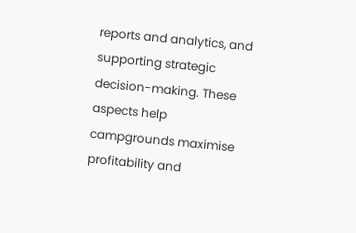reports and analytics, and supporting strategic decision-making. These aspects help campgrounds maximise profitability and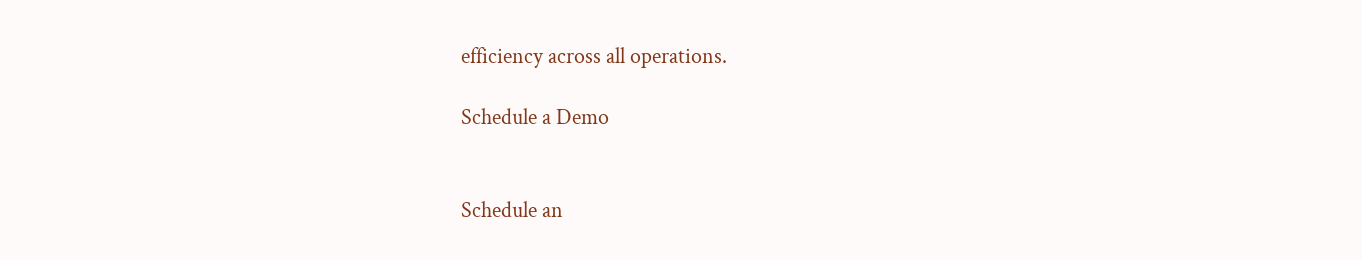efficiency across all operations.

Schedule a Demo


Schedule an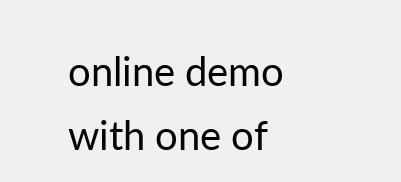online demo with one of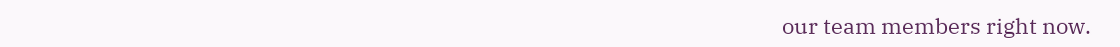our team members right now.